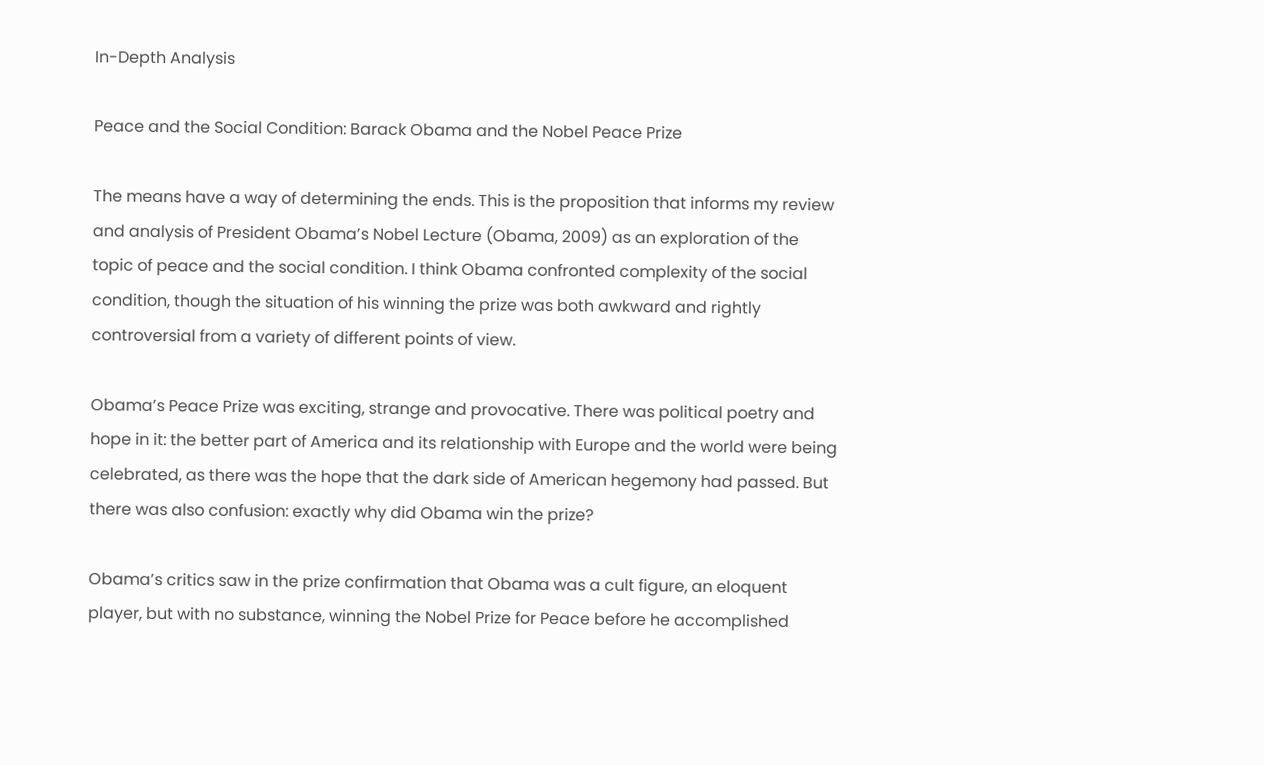In-Depth Analysis

Peace and the Social Condition: Barack Obama and the Nobel Peace Prize

The means have a way of determining the ends. This is the proposition that informs my review and analysis of President Obama’s Nobel Lecture (Obama, 2009) as an exploration of the topic of peace and the social condition. I think Obama confronted complexity of the social condition, though the situation of his winning the prize was both awkward and rightly controversial from a variety of different points of view.

Obama’s Peace Prize was exciting, strange and provocative. There was political poetry and hope in it: the better part of America and its relationship with Europe and the world were being celebrated, as there was the hope that the dark side of American hegemony had passed. But there was also confusion: exactly why did Obama win the prize?

Obama’s critics saw in the prize confirmation that Obama was a cult figure, an eloquent player, but with no substance, winning the Nobel Prize for Peace before he accomplished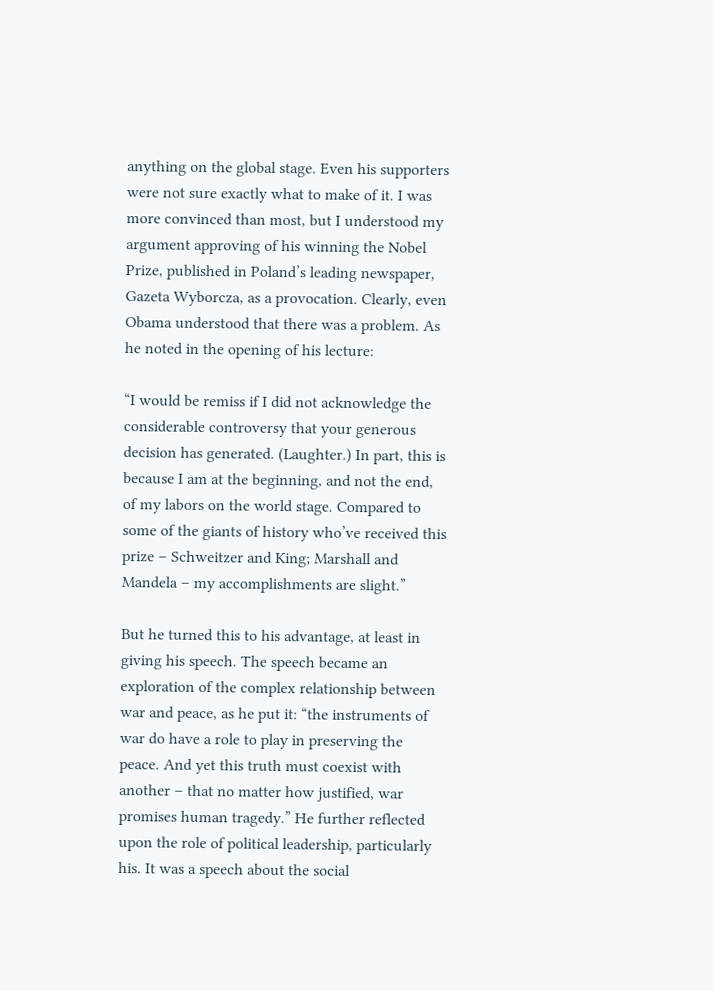anything on the global stage. Even his supporters were not sure exactly what to make of it. I was more convinced than most, but I understood my argument approving of his winning the Nobel Prize, published in Poland’s leading newspaper, Gazeta Wyborcza, as a provocation. Clearly, even Obama understood that there was a problem. As he noted in the opening of his lecture:

“I would be remiss if I did not acknowledge the considerable controversy that your generous decision has generated. (Laughter.) In part, this is because I am at the beginning, and not the end, of my labors on the world stage. Compared to some of the giants of history who’ve received this prize – Schweitzer and King; Marshall and Mandela – my accomplishments are slight.”

But he turned this to his advantage, at least in giving his speech. The speech became an exploration of the complex relationship between war and peace, as he put it: “the instruments of war do have a role to play in preserving the peace. And yet this truth must coexist with another – that no matter how justified, war promises human tragedy.” He further reflected upon the role of political leadership, particularly his. It was a speech about the social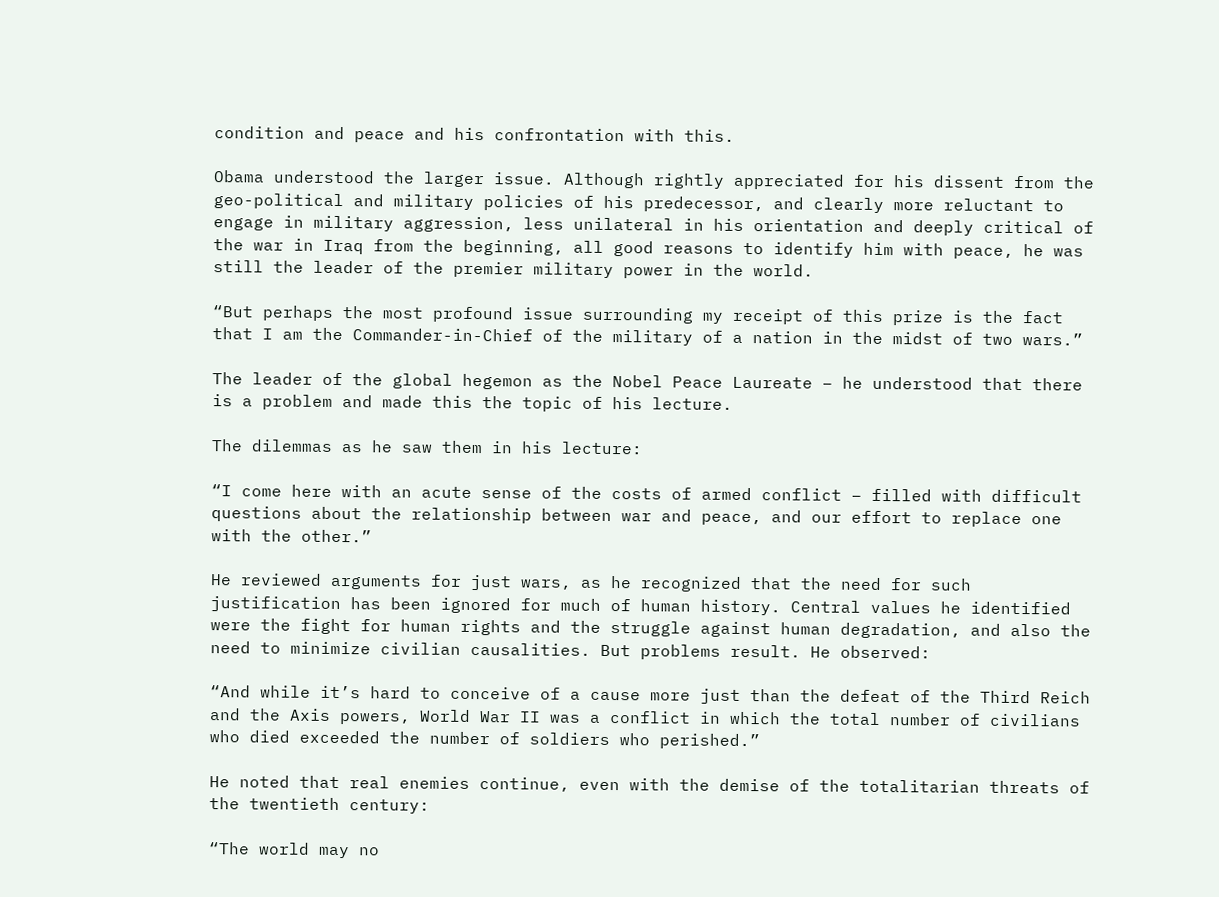condition and peace and his confrontation with this.

Obama understood the larger issue. Although rightly appreciated for his dissent from the geo-political and military policies of his predecessor, and clearly more reluctant to engage in military aggression, less unilateral in his orientation and deeply critical of the war in Iraq from the beginning, all good reasons to identify him with peace, he was still the leader of the premier military power in the world.

“But perhaps the most profound issue surrounding my receipt of this prize is the fact that I am the Commander-in-Chief of the military of a nation in the midst of two wars.”

The leader of the global hegemon as the Nobel Peace Laureate – he understood that there is a problem and made this the topic of his lecture.

The dilemmas as he saw them in his lecture:

“I come here with an acute sense of the costs of armed conflict – filled with difficult questions about the relationship between war and peace, and our effort to replace one with the other.”

He reviewed arguments for just wars, as he recognized that the need for such justification has been ignored for much of human history. Central values he identified were the fight for human rights and the struggle against human degradation, and also the need to minimize civilian causalities. But problems result. He observed:

“And while it’s hard to conceive of a cause more just than the defeat of the Third Reich and the Axis powers, World War II was a conflict in which the total number of civilians who died exceeded the number of soldiers who perished.”

He noted that real enemies continue, even with the demise of the totalitarian threats of the twentieth century:

“The world may no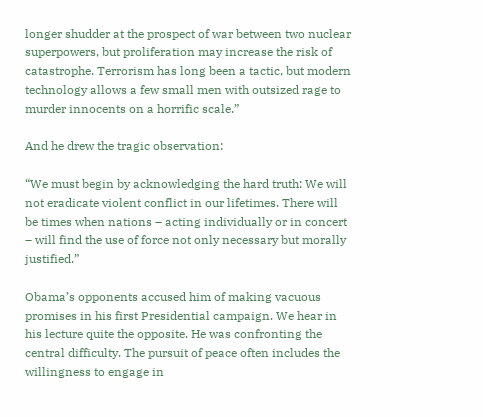longer shudder at the prospect of war between two nuclear superpowers, but proliferation may increase the risk of catastrophe. Terrorism has long been a tactic, but modern technology allows a few small men with outsized rage to murder innocents on a horrific scale.”

And he drew the tragic observation:

“We must begin by acknowledging the hard truth: We will not eradicate violent conflict in our lifetimes. There will be times when nations – acting individually or in concert – will find the use of force not only necessary but morally justified.”

Obama’s opponents accused him of making vacuous promises in his first Presidential campaign. We hear in his lecture quite the opposite. He was confronting the central difficulty. The pursuit of peace often includes the willingness to engage in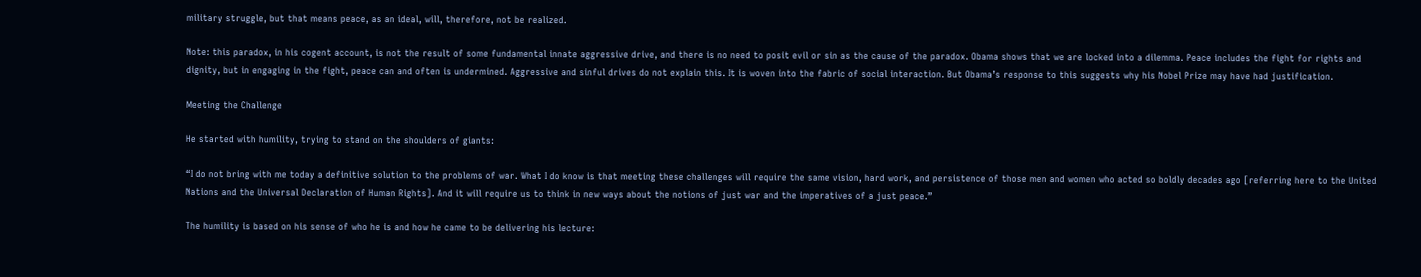military struggle, but that means peace, as an ideal, will, therefore, not be realized.

Note: this paradox, in his cogent account, is not the result of some fundamental innate aggressive drive, and there is no need to posit evil or sin as the cause of the paradox. Obama shows that we are locked into a dilemma. Peace includes the fight for rights and dignity, but in engaging in the fight, peace can and often is undermined. Aggressive and sinful drives do not explain this. It is woven into the fabric of social interaction. But Obama’s response to this suggests why his Nobel Prize may have had justification.

Meeting the Challenge

He started with humility, trying to stand on the shoulders of giants:

“I do not bring with me today a definitive solution to the problems of war. What I do know is that meeting these challenges will require the same vision, hard work, and persistence of those men and women who acted so boldly decades ago [referring here to the United Nations and the Universal Declaration of Human Rights]. And it will require us to think in new ways about the notions of just war and the imperatives of a just peace.”

The humility is based on his sense of who he is and how he came to be delivering his lecture: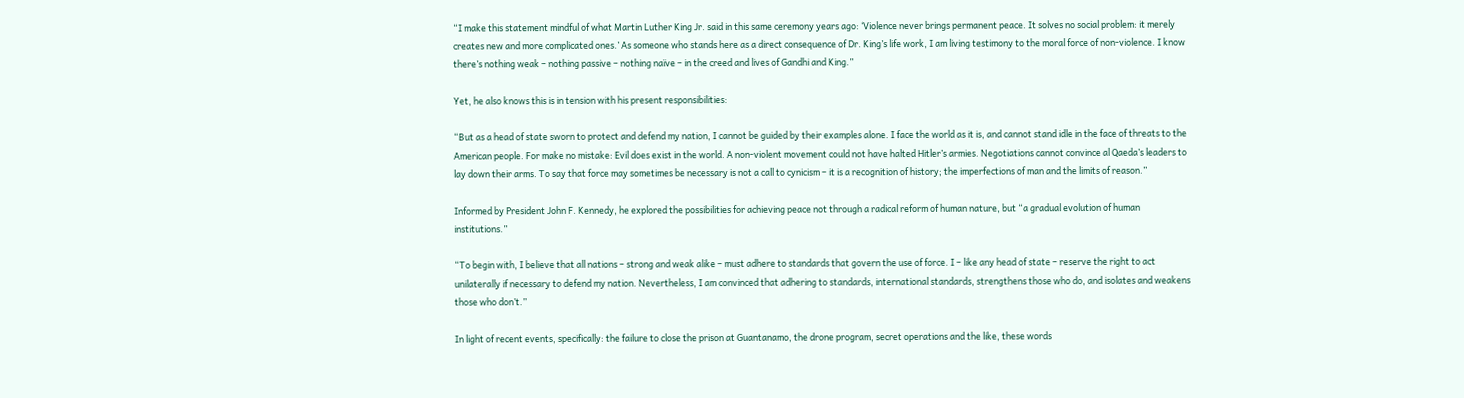“I make this statement mindful of what Martin Luther King Jr. said in this same ceremony years ago: ‘Violence never brings permanent peace. It solves no social problem: it merely creates new and more complicated ones.’ As someone who stands here as a direct consequence of Dr. King’s life work, I am living testimony to the moral force of non-violence. I know there’s nothing weak – nothing passive – nothing naïve – in the creed and lives of Gandhi and King.”

Yet, he also knows this is in tension with his present responsibilities:

“But as a head of state sworn to protect and defend my nation, I cannot be guided by their examples alone. I face the world as it is, and cannot stand idle in the face of threats to the American people. For make no mistake: Evil does exist in the world. A non-violent movement could not have halted Hitler’s armies. Negotiations cannot convince al Qaeda’s leaders to lay down their arms. To say that force may sometimes be necessary is not a call to cynicism – it is a recognition of history; the imperfections of man and the limits of reason.”

Informed by President John F. Kennedy, he explored the possibilities for achieving peace not through a radical reform of human nature, but “a gradual evolution of human institutions.”

“To begin with, I believe that all nations – strong and weak alike – must adhere to standards that govern the use of force. I – like any head of state – reserve the right to act unilaterally if necessary to defend my nation. Nevertheless, I am convinced that adhering to standards, international standards, strengthens those who do, and isolates and weakens those who don’t.”

In light of recent events, specifically: the failure to close the prison at Guantanamo, the drone program, secret operations and the like, these words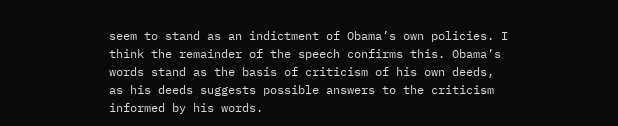seem to stand as an indictment of Obama’s own policies. I think the remainder of the speech confirms this. Obama’s words stand as the basis of criticism of his own deeds, as his deeds suggests possible answers to the criticism informed by his words.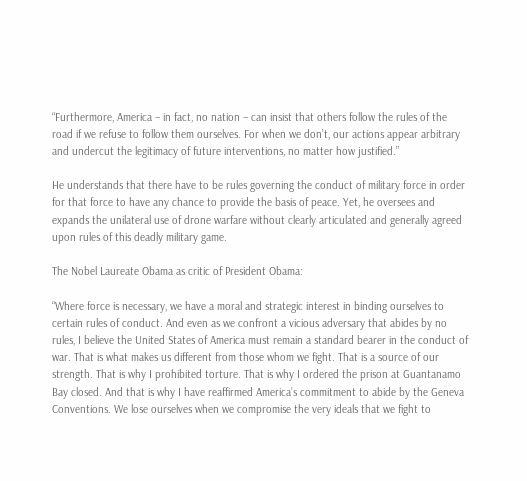“Furthermore, America – in fact, no nation – can insist that others follow the rules of the road if we refuse to follow them ourselves. For when we don’t, our actions appear arbitrary and undercut the legitimacy of future interventions, no matter how justified.”

He understands that there have to be rules governing the conduct of military force in order for that force to have any chance to provide the basis of peace. Yet, he oversees and expands the unilateral use of drone warfare without clearly articulated and generally agreed upon rules of this deadly military game.

The Nobel Laureate Obama as critic of President Obama:

“Where force is necessary, we have a moral and strategic interest in binding ourselves to certain rules of conduct. And even as we confront a vicious adversary that abides by no rules, I believe the United States of America must remain a standard bearer in the conduct of war. That is what makes us different from those whom we fight. That is a source of our strength. That is why I prohibited torture. That is why I ordered the prison at Guantanamo Bay closed. And that is why I have reaffirmed America’s commitment to abide by the Geneva Conventions. We lose ourselves when we compromise the very ideals that we fight to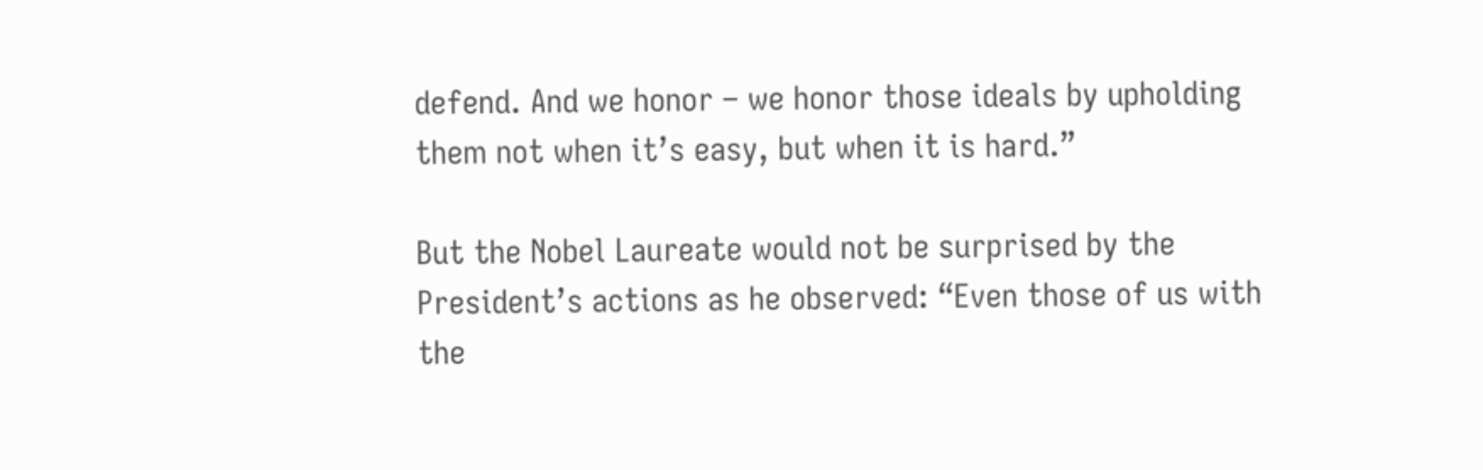defend. And we honor – we honor those ideals by upholding them not when it’s easy, but when it is hard.”

But the Nobel Laureate would not be surprised by the President’s actions as he observed: “Even those of us with the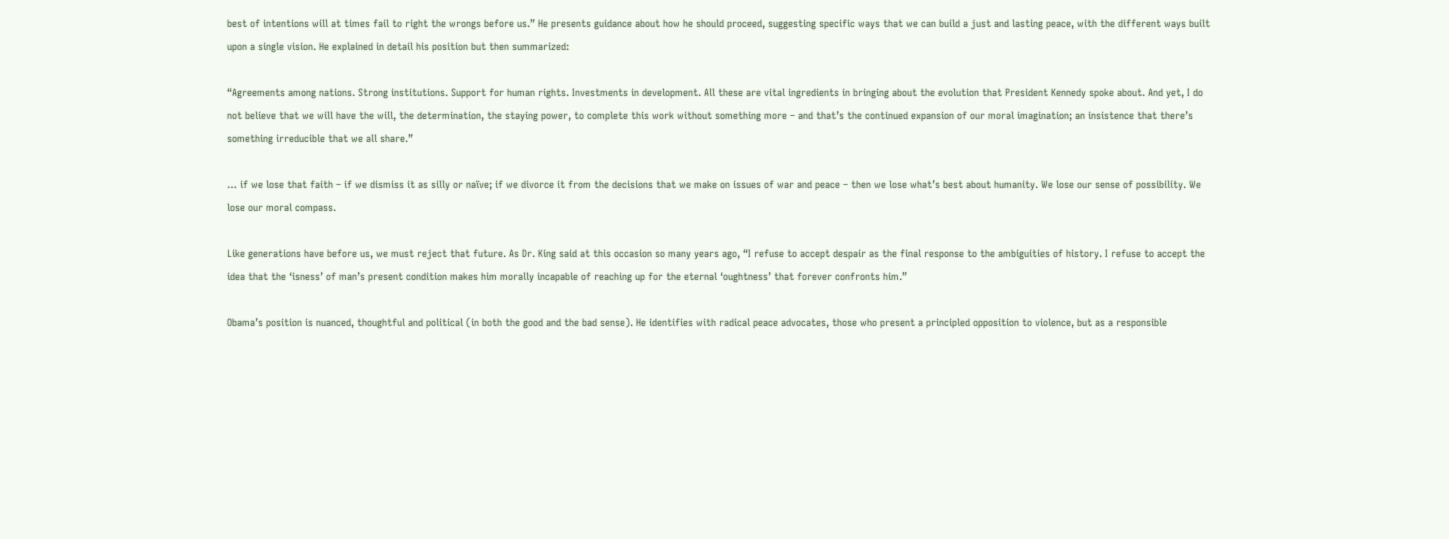best of intentions will at times fail to right the wrongs before us.” He presents guidance about how he should proceed, suggesting specific ways that we can build a just and lasting peace, with the different ways built upon a single vision. He explained in detail his position but then summarized:

“Agreements among nations. Strong institutions. Support for human rights. Investments in development. All these are vital ingredients in bringing about the evolution that President Kennedy spoke about. And yet, I do not believe that we will have the will, the determination, the staying power, to complete this work without something more – and that’s the continued expansion of our moral imagination; an insistence that there’s something irreducible that we all share.”

… if we lose that faith – if we dismiss it as silly or naïve; if we divorce it from the decisions that we make on issues of war and peace – then we lose what’s best about humanity. We lose our sense of possibility. We lose our moral compass.

Like generations have before us, we must reject that future. As Dr. King said at this occasion so many years ago, “I refuse to accept despair as the final response to the ambiguities of history. I refuse to accept the idea that the ‘isness’ of man’s present condition makes him morally incapable of reaching up for the eternal ‘oughtness’ that forever confronts him.”

Obama’s position is nuanced, thoughtful and political (in both the good and the bad sense). He identifies with radical peace advocates, those who present a principled opposition to violence, but as a responsible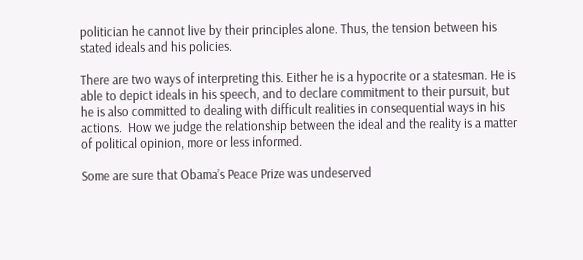politician he cannot live by their principles alone. Thus, the tension between his stated ideals and his policies.

There are two ways of interpreting this. Either he is a hypocrite or a statesman. He is able to depict ideals in his speech, and to declare commitment to their pursuit, but he is also committed to dealing with difficult realities in consequential ways in his actions.  How we judge the relationship between the ideal and the reality is a matter of political opinion, more or less informed.

Some are sure that Obama’s Peace Prize was undeserved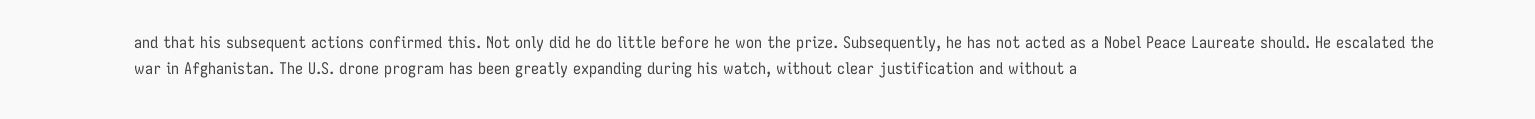and that his subsequent actions confirmed this. Not only did he do little before he won the prize. Subsequently, he has not acted as a Nobel Peace Laureate should. He escalated the war in Afghanistan. The U.S. drone program has been greatly expanding during his watch, without clear justification and without a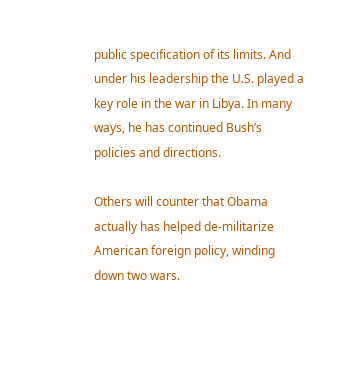public specification of its limits. And under his leadership the U.S. played a key role in the war in Libya. In many ways, he has continued Bush’s policies and directions.

Others will counter that Obama actually has helped de-militarize American foreign policy, winding down two wars.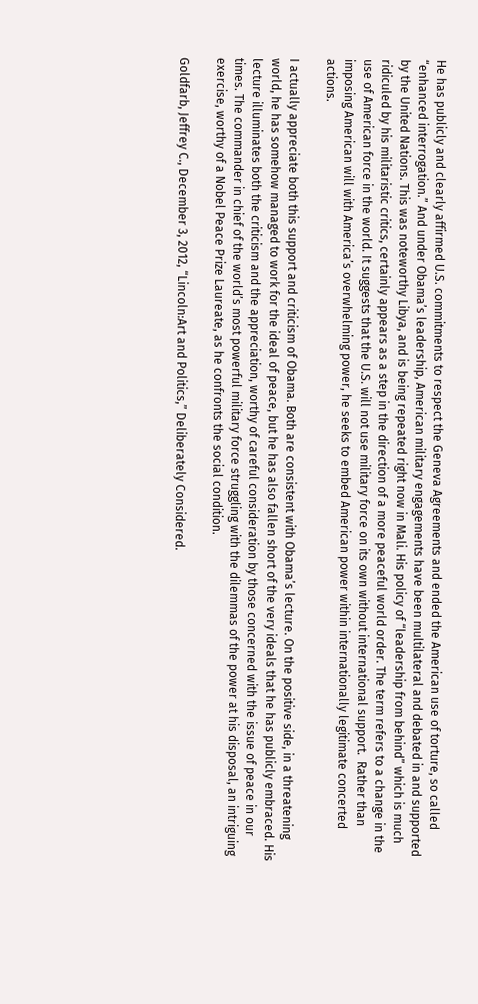He has publicly and clearly affirmed U.S. commitments to respect the Geneva Agreements and ended the American use of torture, so called “enhanced interrogation.” And under Obama’s leadership, American military engagements have been multilateral and debated in and supported by the United Nations. This was noteworthy Libya, and is being repeated right now in Mali. His policy of “leadership from behind” which is much ridiculed by his militaristic critics, certainly appears as a step in the direction of a more peaceful world order. The term refers to a change in the use of American force in the world. It suggests that the U.S. will not use military force on its own without international support.  Rather than imposing American will with America’s overwhelming power, he seeks to embed American power within internationally legitimate concerted actions.

I actually appreciate both this support and criticism of Obama. Both are consistent with Obama’s lecture. On the positive side, in a threatening world, he has somehow managed to work for the ideal of peace, but he has also fallen short of the very ideals that he has publicly embraced. His lecture illuminates both the criticism and the appreciation, worthy of careful consideration by those concerned with the issue of peace in our times. The commander in chief of the world’s most powerful military force struggling with the dilemmas of the power at his disposal, an intriguing exercise, worthy of a Nobel Peace Prize Laureate, as he confronts the social condition.

Goldfarb, Jeffrey C., December 3, 2012, “Lincoln:Art and Politics,” Deliberately Considered.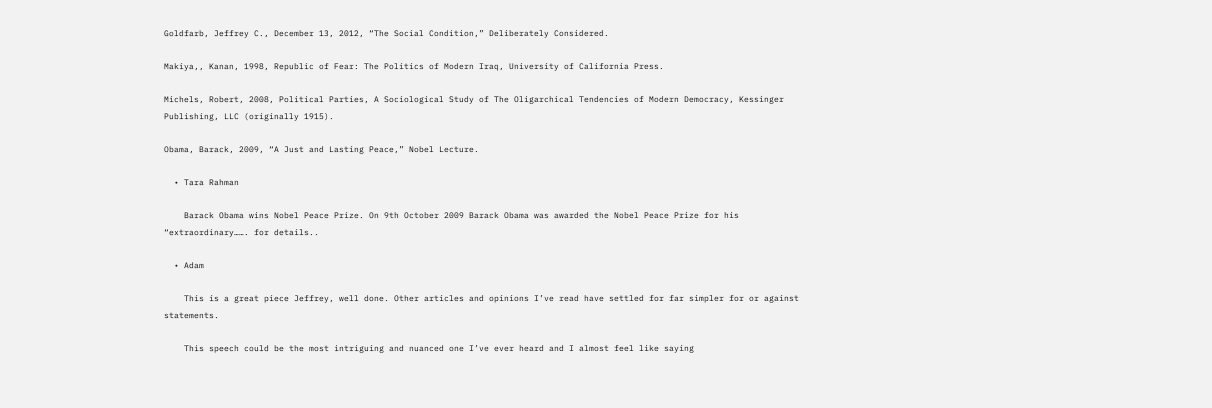Goldfarb, Jeffrey C., December 13, 2012, “The Social Condition,” Deliberately Considered.

Makiya,, Kanan, 1998, Republic of Fear: The Politics of Modern Iraq, University of California Press.

Michels, Robert, 2008, Political Parties, A Sociological Study of The Oligarchical Tendencies of Modern Democracy, Kessinger Publishing, LLC (originally 1915).

Obama, Barack, 2009, “A Just and Lasting Peace,” Nobel Lecture.

  • Tara Rahman

    Barack Obama wins Nobel Peace Prize. On 9th October 2009 Barack Obama was awarded the Nobel Peace Prize for his “extraordinary……. for details..

  • Adam

    This is a great piece Jeffrey, well done. Other articles and opinions I’ve read have settled for far simpler for or against statements.

    This speech could be the most intriguing and nuanced one I’ve ever heard and I almost feel like saying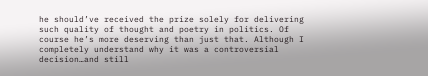he should’ve received the prize solely for delivering such quality of thought and poetry in politics. Of course he’s more deserving than just that. Although I completely understand why it was a controversial decision…and still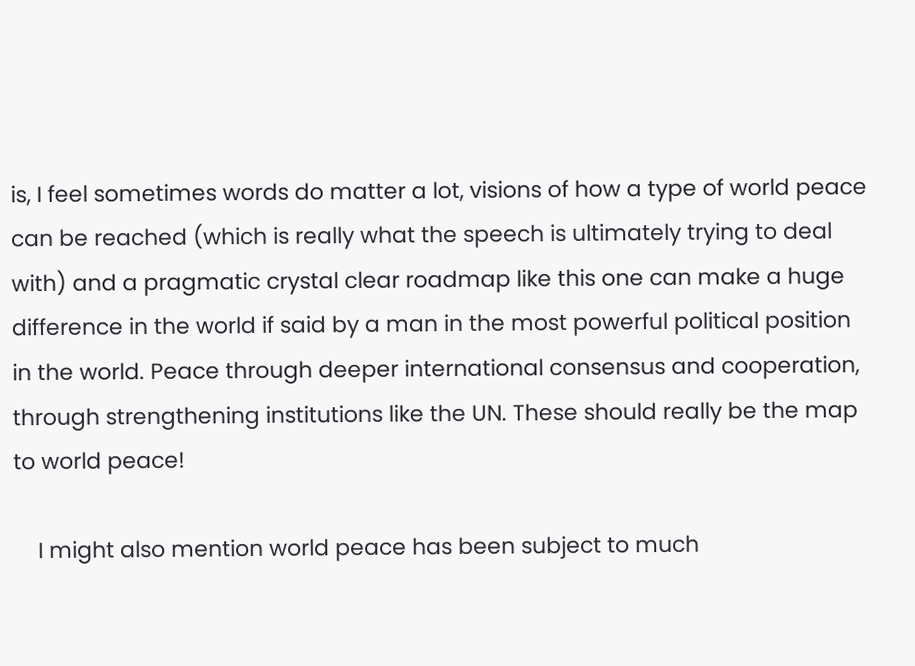is, I feel sometimes words do matter a lot, visions of how a type of world peace can be reached (which is really what the speech is ultimately trying to deal with) and a pragmatic crystal clear roadmap like this one can make a huge difference in the world if said by a man in the most powerful political position in the world. Peace through deeper international consensus and cooperation, through strengthening institutions like the UN. These should really be the map to world peace!

    I might also mention world peace has been subject to much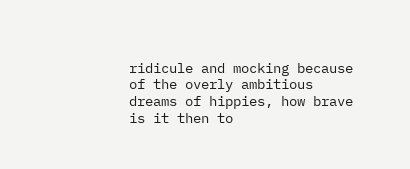ridicule and mocking because of the overly ambitious dreams of hippies, how brave is it then to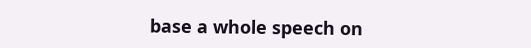base a whole speech on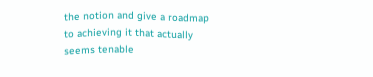the notion and give a roadmap to achieving it that actually seems tenable